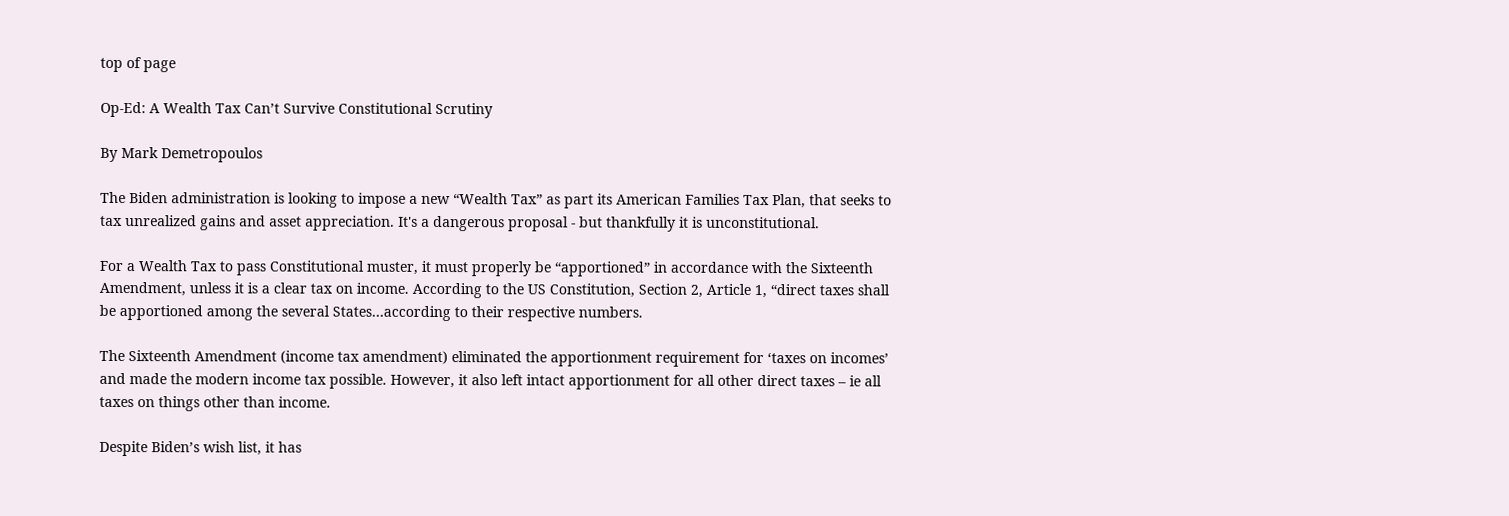top of page

Op-Ed: A Wealth Tax Can’t Survive Constitutional Scrutiny

By Mark Demetropoulos

The Biden administration is looking to impose a new “Wealth Tax” as part its American Families Tax Plan, that seeks to tax unrealized gains and asset appreciation. It's a dangerous proposal - but thankfully it is unconstitutional.

For a Wealth Tax to pass Constitutional muster, it must properly be “apportioned” in accordance with the Sixteenth Amendment, unless it is a clear tax on income. According to the US Constitution, Section 2, Article 1, “direct taxes shall be apportioned among the several States…according to their respective numbers.

The Sixteenth Amendment (income tax amendment) eliminated the apportionment requirement for ‘taxes on incomes’ and made the modern income tax possible. However, it also left intact apportionment for all other direct taxes – ie all taxes on things other than income.

Despite Biden’s wish list, it has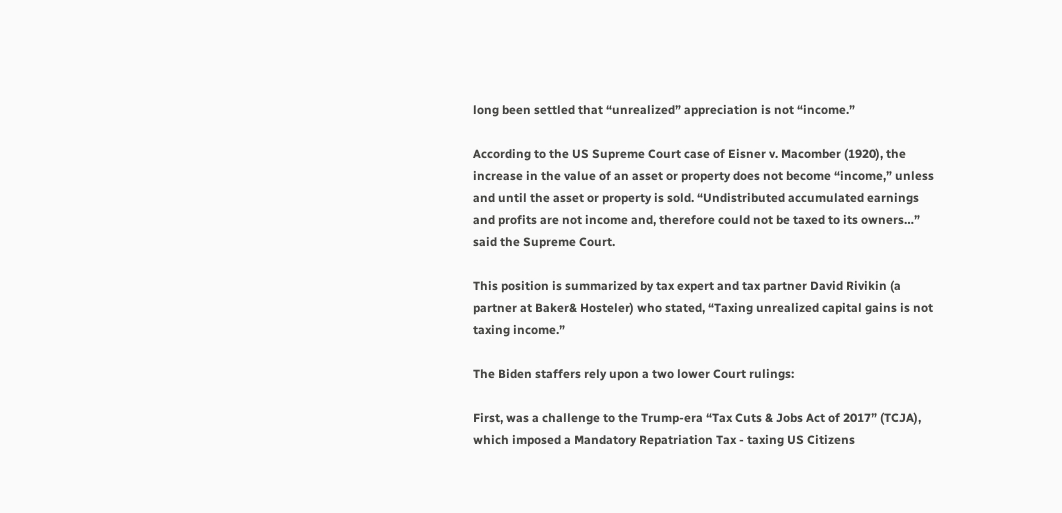long been settled that “unrealized” appreciation is not “income.”

According to the US Supreme Court case of Eisner v. Macomber (1920), the increase in the value of an asset or property does not become “income,” unless and until the asset or property is sold. “Undistributed accumulated earnings and profits are not income and, therefore could not be taxed to its owners…” said the Supreme Court.

This position is summarized by tax expert and tax partner David Rivikin (a partner at Baker& Hosteler) who stated, “Taxing unrealized capital gains is not taxing income.”

The Biden staffers rely upon a two lower Court rulings:

First, was a challenge to the Trump-era “Tax Cuts & Jobs Act of 2017” (TCJA), which imposed a Mandatory Repatriation Tax - taxing US Citizens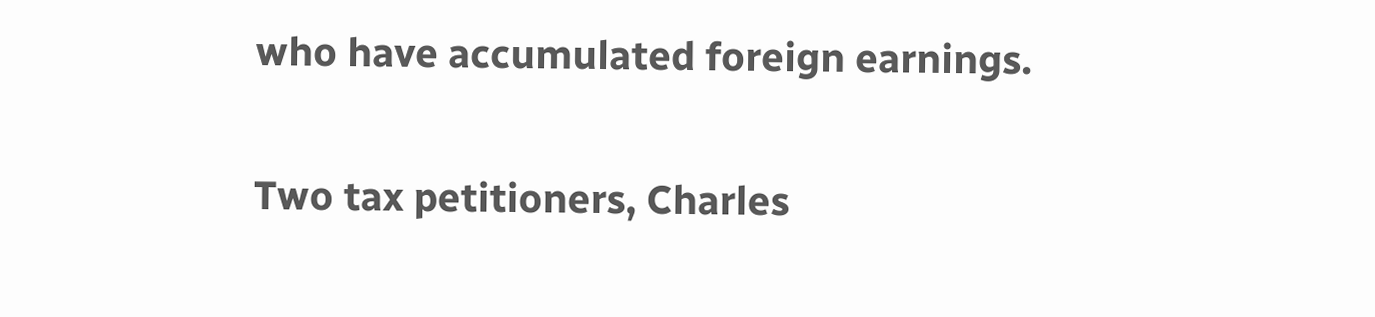who have accumulated foreign earnings.

Two tax petitioners, Charles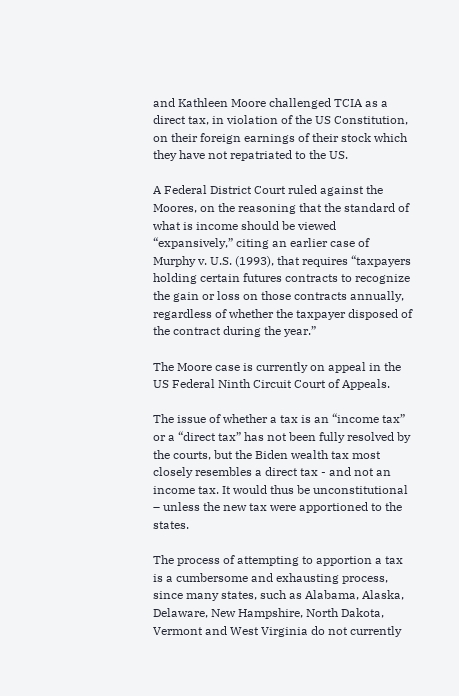and Kathleen Moore challenged TCIA as a direct tax, in violation of the US Constitution, on their foreign earnings of their stock which they have not repatriated to the US.

A Federal District Court ruled against the Moores, on the reasoning that the standard of what is income should be viewed “expansively,” citing an earlier case of Murphy v. U.S. (1993), that requires “taxpayers holding certain futures contracts to recognize the gain or loss on those contracts annually, regardless of whether the taxpayer disposed of the contract during the year.”

The Moore case is currently on appeal in the US Federal Ninth Circuit Court of Appeals.

The issue of whether a tax is an “income tax” or a “direct tax” has not been fully resolved by the courts, but the Biden wealth tax most closely resembles a direct tax - and not an income tax. It would thus be unconstitutional – unless the new tax were apportioned to the states.

The process of attempting to apportion a tax is a cumbersome and exhausting process, since many states, such as Alabama, Alaska, Delaware, New Hampshire, North Dakota, Vermont and West Virginia do not currently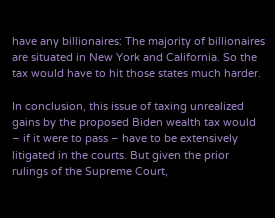have any billionaires: The majority of billionaires are situated in New York and California. So the tax would have to hit those states much harder.

In conclusion, this issue of taxing unrealized gains by the proposed Biden wealth tax would – if it were to pass – have to be extensively litigated in the courts. But given the prior rulings of the Supreme Court,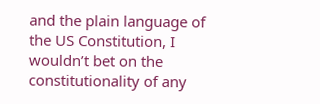and the plain language of the US Constitution, I wouldn’t bet on the constitutionality of any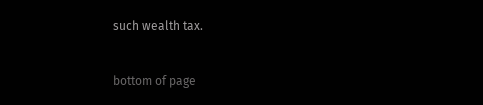such wealth tax.


bottom of page